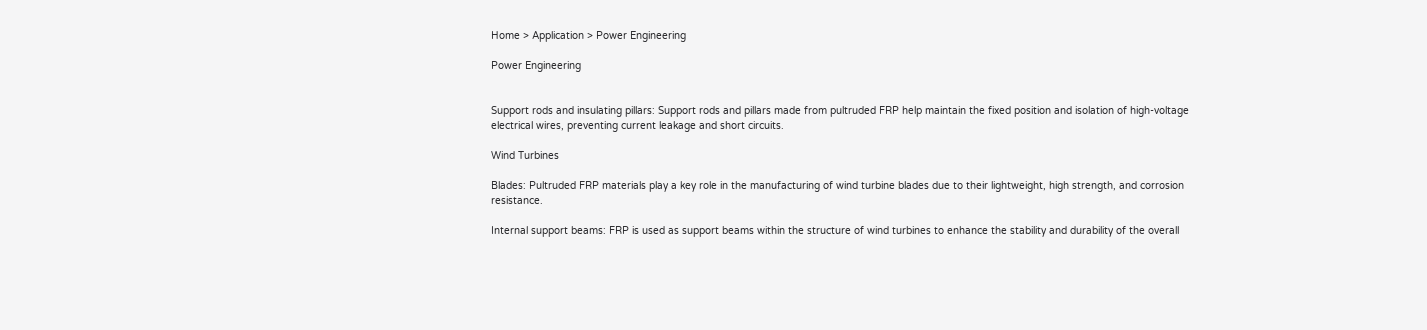Home > Application > Power Engineering

Power Engineering


Support rods and insulating pillars: Support rods and pillars made from pultruded FRP help maintain the fixed position and isolation of high-voltage electrical wires, preventing current leakage and short circuits.

Wind Turbines

Blades: Pultruded FRP materials play a key role in the manufacturing of wind turbine blades due to their lightweight, high strength, and corrosion resistance.

Internal support beams: FRP is used as support beams within the structure of wind turbines to enhance the stability and durability of the overall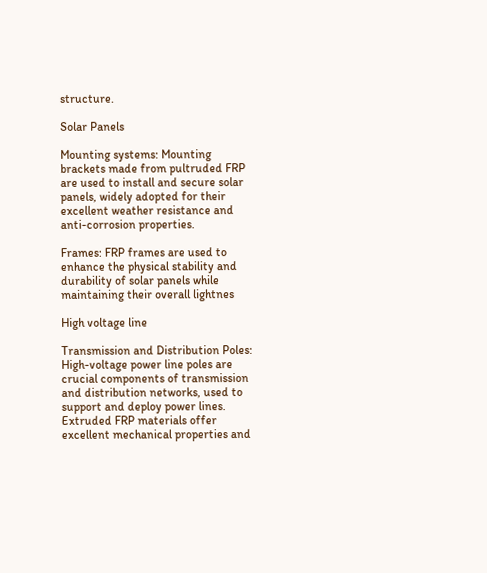structure.

Solar Panels

Mounting systems: Mounting brackets made from pultruded FRP are used to install and secure solar panels, widely adopted for their excellent weather resistance and anti-corrosion properties.

Frames: FRP frames are used to enhance the physical stability and durability of solar panels while maintaining their overall lightnes

High voltage line

Transmission and Distribution Poles: High-voltage power line poles are crucial components of transmission and distribution networks, used to support and deploy power lines. Extruded FRP materials offer excellent mechanical properties and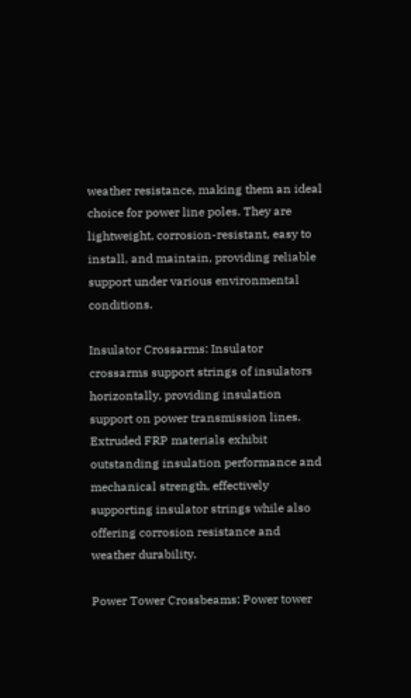weather resistance, making them an ideal choice for power line poles. They are lightweight, corrosion-resistant, easy to install, and maintain, providing reliable support under various environmental conditions.

Insulator Crossarms: Insulator crossarms support strings of insulators horizontally, providing insulation support on power transmission lines. Extruded FRP materials exhibit outstanding insulation performance and mechanical strength, effectively supporting insulator strings while also offering corrosion resistance and weather durability.

Power Tower Crossbeams: Power tower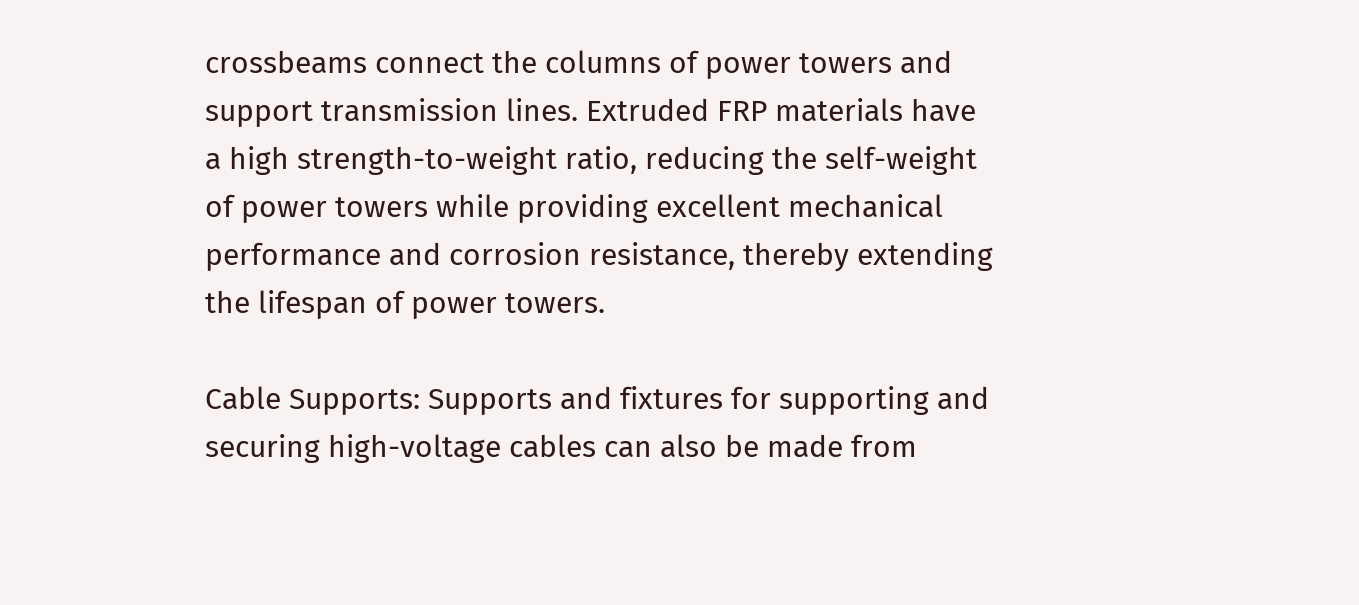crossbeams connect the columns of power towers and support transmission lines. Extruded FRP materials have a high strength-to-weight ratio, reducing the self-weight of power towers while providing excellent mechanical performance and corrosion resistance, thereby extending the lifespan of power towers.

Cable Supports: Supports and fixtures for supporting and securing high-voltage cables can also be made from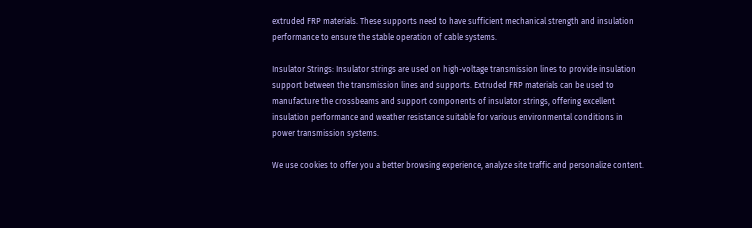extruded FRP materials. These supports need to have sufficient mechanical strength and insulation performance to ensure the stable operation of cable systems.

Insulator Strings: Insulator strings are used on high-voltage transmission lines to provide insulation support between the transmission lines and supports. Extruded FRP materials can be used to manufacture the crossbeams and support components of insulator strings, offering excellent insulation performance and weather resistance suitable for various environmental conditions in power transmission systems.

We use cookies to offer you a better browsing experience, analyze site traffic and personalize content.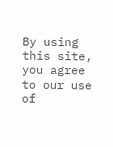By using this site, you agree to our use of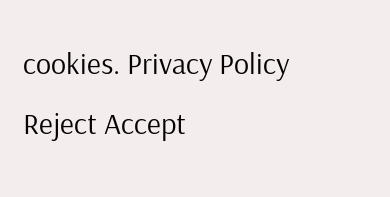cookies. Privacy Policy
Reject Accept